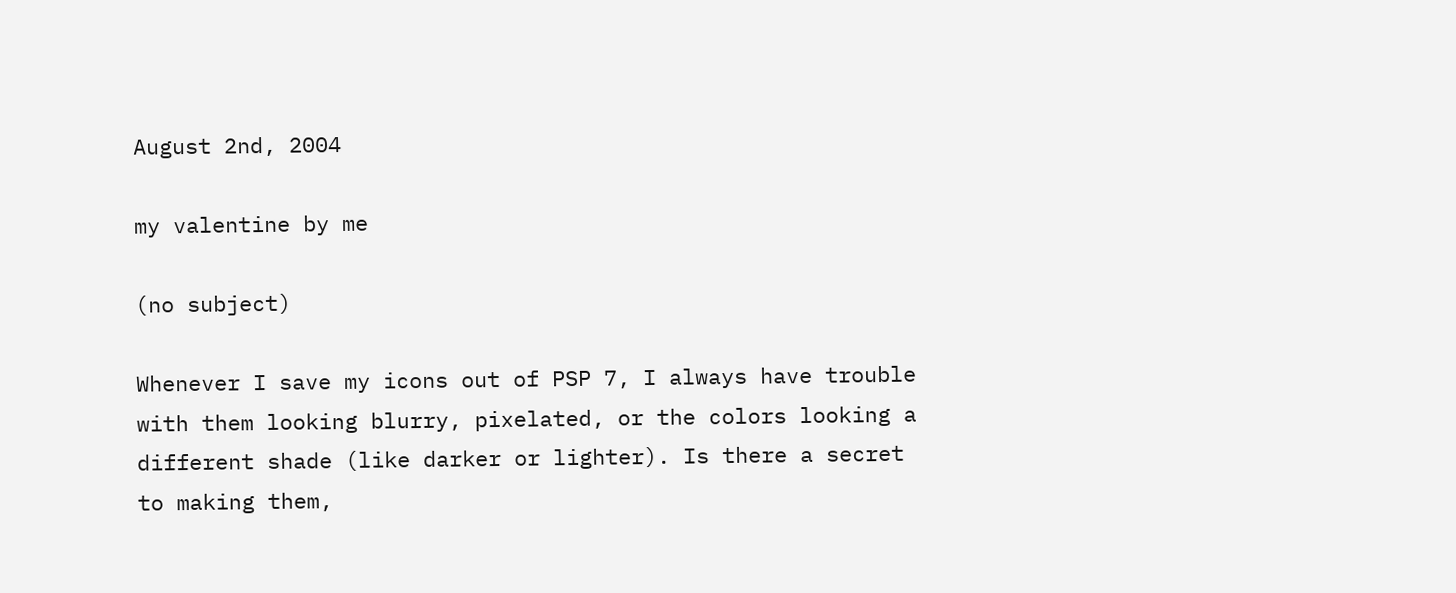August 2nd, 2004

my valentine by me

(no subject)

Whenever I save my icons out of PSP 7, I always have trouble with them looking blurry, pixelated, or the colors looking a different shade (like darker or lighter). Is there a secret to making them,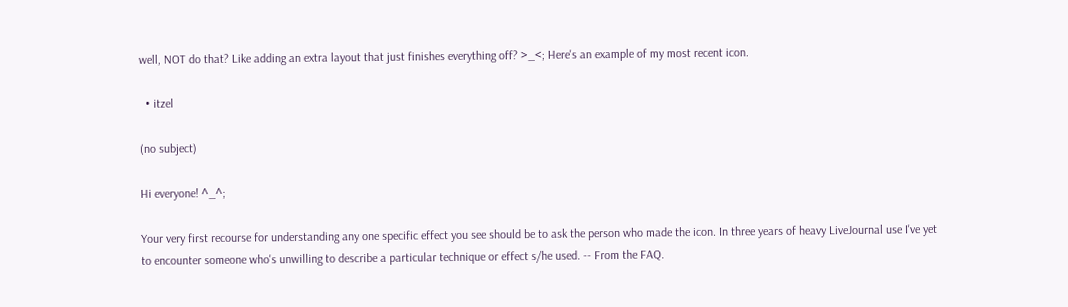well, NOT do that? Like adding an extra layout that just finishes everything off? >_<; Here's an example of my most recent icon.

  • itzel

(no subject)

Hi everyone! ^_^;

Your very first recourse for understanding any one specific effect you see should be to ask the person who made the icon. In three years of heavy LiveJournal use I've yet to encounter someone who's unwilling to describe a particular technique or effect s/he used. -- From the FAQ.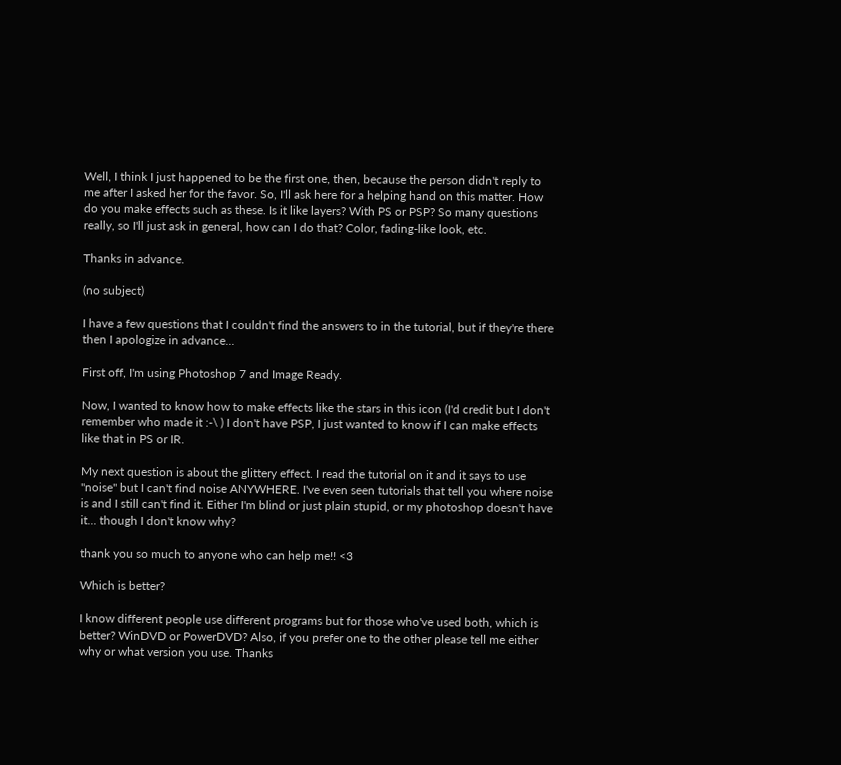Well, I think I just happened to be the first one, then, because the person didn't reply to me after I asked her for the favor. So, I'll ask here for a helping hand on this matter. How do you make effects such as these. Is it like layers? With PS or PSP? So many questions really, so I'll just ask in general, how can I do that? Color, fading-like look, etc.

Thanks in advance.

(no subject)

I have a few questions that I couldn't find the answers to in the tutorial, but if they're there then I apologize in advance...

First off, I'm using Photoshop 7 and Image Ready.

Now, I wanted to know how to make effects like the stars in this icon (I'd credit but I don't remember who made it :-\ ) I don't have PSP, I just wanted to know if I can make effects like that in PS or IR.

My next question is about the glittery effect. I read the tutorial on it and it says to use "noise" but I can't find noise ANYWHERE. I've even seen tutorials that tell you where noise is and I still can't find it. Either I'm blind or just plain stupid, or my photoshop doesn't have it... though I don't know why?

thank you so much to anyone who can help me!! <3

Which is better?

I know different people use different programs but for those who've used both, which is better? WinDVD or PowerDVD? Also, if you prefer one to the other please tell me either why or what version you use. Thanks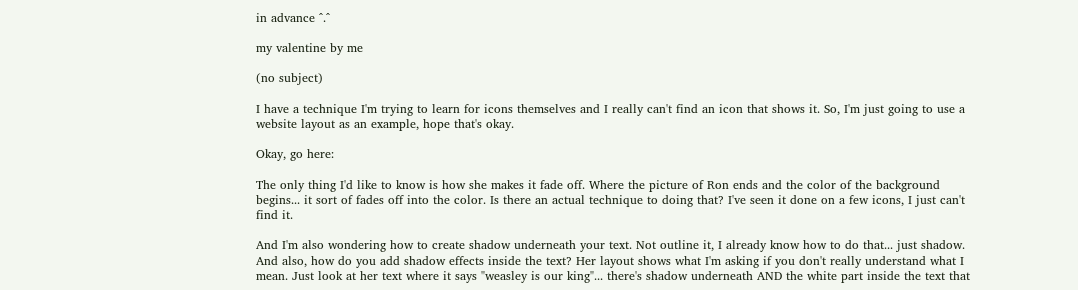in advance ^.^

my valentine by me

(no subject)

I have a technique I'm trying to learn for icons themselves and I really can't find an icon that shows it. So, I'm just going to use a website layout as an example, hope that's okay.

Okay, go here:

The only thing I'd like to know is how she makes it fade off. Where the picture of Ron ends and the color of the background begins... it sort of fades off into the color. Is there an actual technique to doing that? I've seen it done on a few icons, I just can't find it.

And I'm also wondering how to create shadow underneath your text. Not outline it, I already know how to do that... just shadow. And also, how do you add shadow effects inside the text? Her layout shows what I'm asking if you don't really understand what I mean. Just look at her text where it says "weasley is our king"... there's shadow underneath AND the white part inside the text that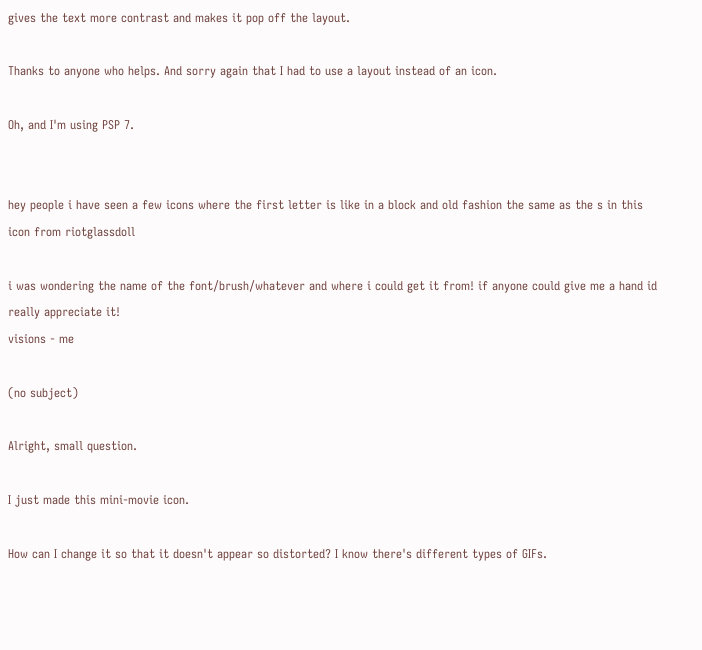gives the text more contrast and makes it pop off the layout.

Thanks to anyone who helps. And sorry again that I had to use a layout instead of an icon.

Oh, and I'm using PSP 7.


hey people i have seen a few icons where the first letter is like in a block and old fashion the same as the s in this icon from riotglassdoll

i was wondering the name of the font/brush/whatever and where i could get it from! if anyone could give me a hand id really appreciate it!
visions - me

(no subject)

Alright, small question.

I just made this mini-movie icon.

How can I change it so that it doesn't appear so distorted? I know there's different types of GIFs.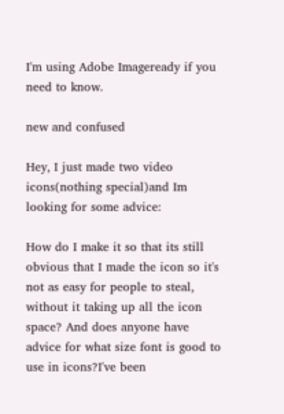I'm using Adobe Imageready if you need to know.

new and confused

Hey, I just made two video icons(nothing special)and Im looking for some advice:

How do I make it so that its still obvious that I made the icon so it's not as easy for people to steal, without it taking up all the icon space? And does anyone have advice for what size font is good to use in icons?I've been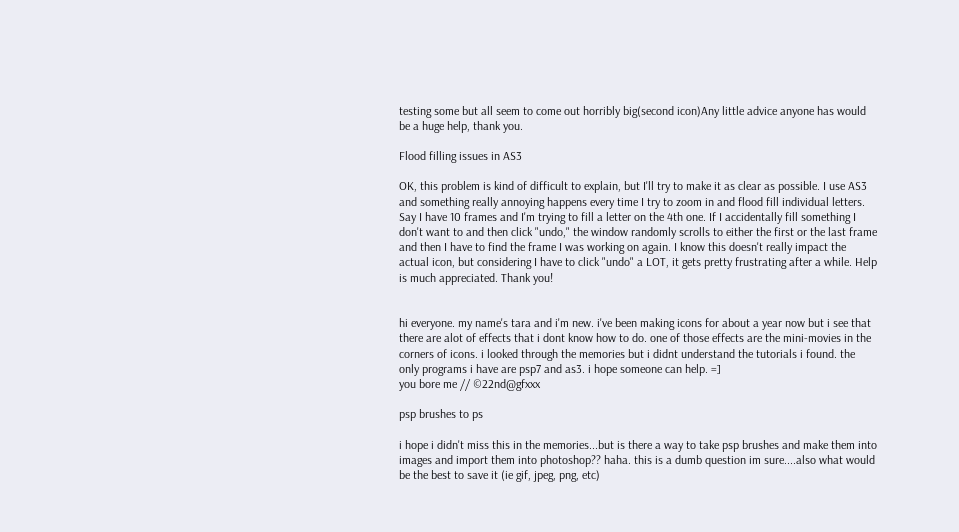testing some but all seem to come out horribly big(second icon)Any little advice anyone has would be a huge help, thank you.

Flood filling issues in AS3

OK, this problem is kind of difficult to explain, but I'll try to make it as clear as possible. I use AS3 and something really annoying happens every time I try to zoom in and flood fill individual letters. Say I have 10 frames and I'm trying to fill a letter on the 4th one. If I accidentally fill something I don't want to and then click "undo," the window randomly scrolls to either the first or the last frame and then I have to find the frame I was working on again. I know this doesn't really impact the actual icon, but considering I have to click "undo" a LOT, it gets pretty frustrating after a while. Help is much appreciated. Thank you!


hi everyone. my name's tara and i'm new. i've been making icons for about a year now but i see that there are alot of effects that i dont know how to do. one of those effects are the mini-movies in the corners of icons. i looked through the memories but i didnt understand the tutorials i found. the only programs i have are psp7 and as3. i hope someone can help. =]
you bore me // ©22nd@gfxxx

psp brushes to ps

i hope i didn't miss this in the memories...but is there a way to take psp brushes and make them into images and import them into photoshop?? haha. this is a dumb question im sure....also what would be the best to save it (ie gif, jpeg, png, etc)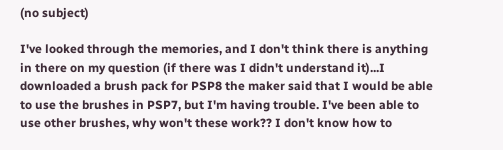(no subject)

I've looked through the memories, and I don't think there is anything in there on my question (if there was I didn't understand it)...I downloaded a brush pack for PSP8 the maker said that I would be able to use the brushes in PSP7, but I'm having trouble. I've been able to use other brushes, why won't these work?? I don't know how to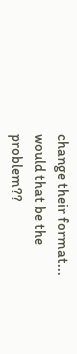change their format... would that be the problem??